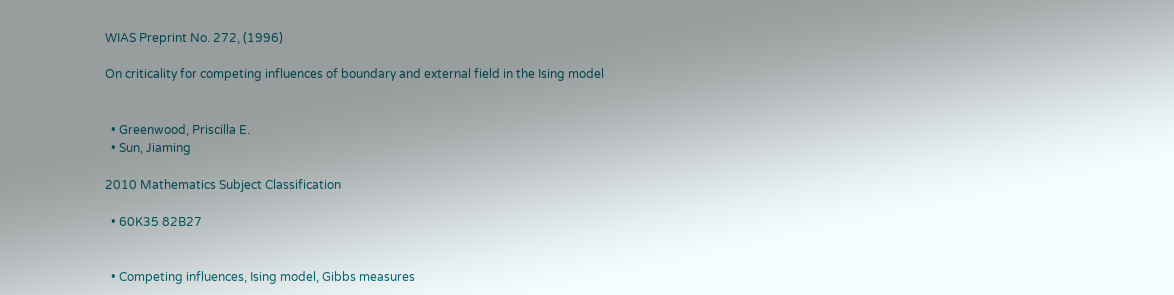WIAS Preprint No. 272, (1996)

On criticality for competing influences of boundary and external field in the Ising model


  • Greenwood, Priscilla E.
  • Sun, Jiaming

2010 Mathematics Subject Classification

  • 60K35 82B27


  • Competing influences, Ising model, Gibbs measures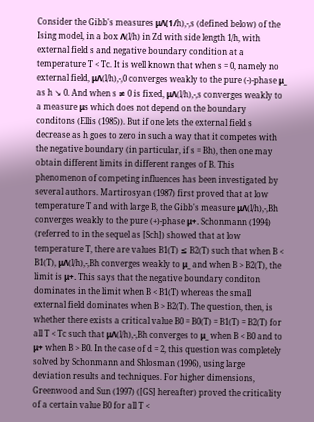Consider the Gibb's measures μΛ(1/h),-,s (defined below) of the Ising model, in a box Λ(l/h) in Zd with side length 1/h, with external field s and negative boundary condition at a temperature T < Tc. It is well known that when s = 0, namely no external field, μΛ(l/h),-,0 converges weakly to the pure (-)-phase μ_ as h ↘ 0. And when s ≠ 0 is fixed, μΛ(l/h),-,s converges weakly to a measure μs which does not depend on the boundary conditons (Ellis (1985)). But if one lets the external field s decrease as h goes to zero in such a way that it competes with the negative boundary (in particular, if s = Bh), then one may obtain different limits in different ranges of B. This phenomenon of competing influences has been investigated by several authors. Martirosyan (1987) first proved that at low temperature T and with large B, the Gibb's measure μΛ(l/h),-,Bh converges weakly to the pure (+)-phase μ+. Schonmann (1994) (referred to in the sequel as [Sch]) showed that at low temperature T, there are values B1(T) ≤ B2(T) such that when B < B1(T), μΛ(l/h),-,Bh converges weakly to μ_ and when B > B2(T), the limit is μ+. This says that the negative boundary conditon dominates in the limit when B < B1(T) whereas the small external field dominates when B > B2(T). The question, then, is whether there exists a critical value B0 = B0(T) = B1(T) = B2(T) for all T < Tc such that μΛ(l/h),-,Bh converges to μ_ when B < B0 and to μ+ when B > B0. In the case of d = 2, this question was completely solved by Schonmann and Shlosman (1996), using large deviation results and techniques. For higher dimensions, Greenwood and Sun (1997) ([GS] hereafter) proved the criticality of a certain value B0 for all T <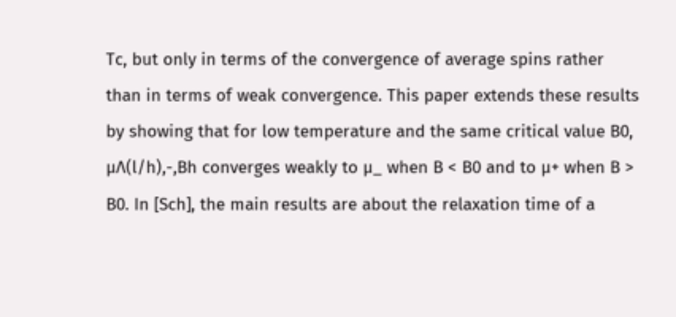Tc, but only in terms of the convergence of average spins rather than in terms of weak convergence. This paper extends these results by showing that for low temperature and the same critical value B0, μΛ(l/h),-,Bh converges weakly to μ_ when B < B0 and to μ+ when B > B0. In [Sch], the main results are about the relaxation time of a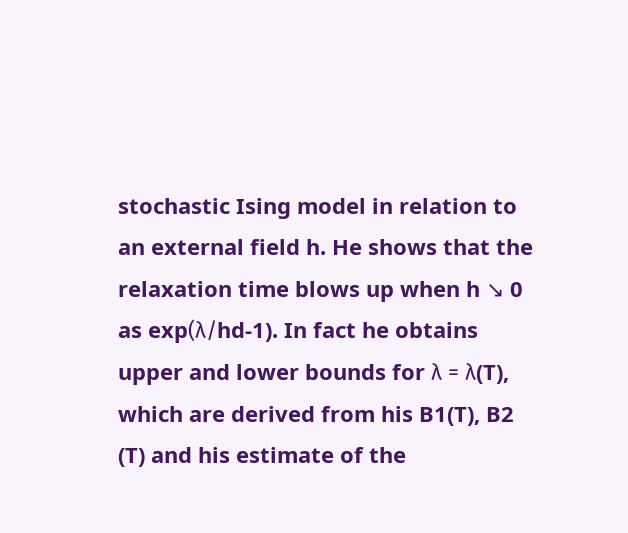stochastic Ising model in relation to an external field h. He shows that the relaxation time blows up when h ↘ 0 as exp(λ/hd-1). In fact he obtains upper and lower bounds for λ = λ(T), which are derived from his B1(T), B2 (T) and his estimate of the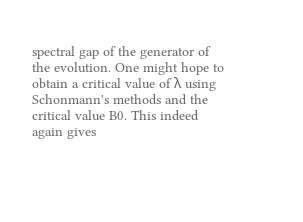spectral gap of the generator of the evolution. One might hope to obtain a critical value of λ using Schonmann's methods and the critical value B0. This indeed again gives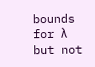bounds for λ but not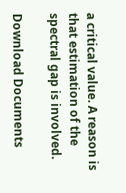a critical value. A reason is that estimation of the spectral gap is involved.

Download Documents